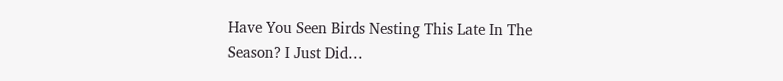Have You Seen Birds Nesting This Late In The Season? I Just Did…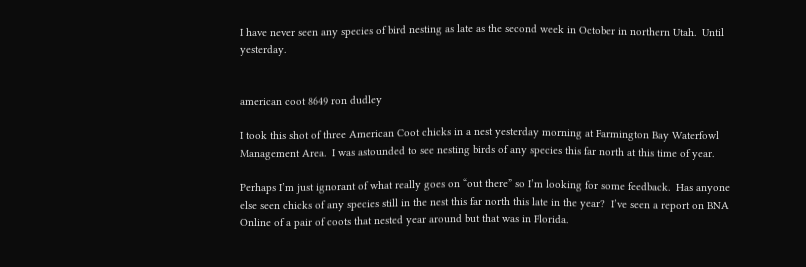I have never seen any species of bird nesting as late as the second week in October in northern Utah.  Until yesterday.


american coot 8649 ron dudley

I took this shot of three American Coot chicks in a nest yesterday morning at Farmington Bay Waterfowl Management Area.  I was astounded to see nesting birds of any species this far north at this time of year.

Perhaps I’m just ignorant of what really goes on “out there” so I’m looking for some feedback.  Has anyone else seen chicks of any species still in the nest this far north this late in the year?  I’ve seen a report on BNA Online of a pair of coots that nested year around but that was in Florida.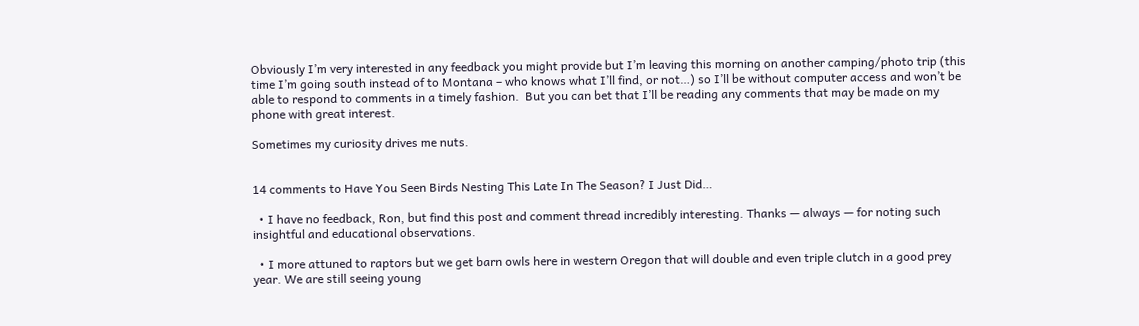Obviously I’m very interested in any feedback you might provide but I’m leaving this morning on another camping/photo trip (this time I’m going south instead of to Montana – who knows what I’ll find, or not…) so I’ll be without computer access and won’t be able to respond to comments in a timely fashion.  But you can bet that I’ll be reading any comments that may be made on my phone with great interest.

Sometimes my curiosity drives me nuts.


14 comments to Have You Seen Birds Nesting This Late In The Season? I Just Did…

  • I have no feedback, Ron, but find this post and comment thread incredibly interesting. Thanks — always — for noting such insightful and educational observations.

  • I more attuned to raptors but we get barn owls here in western Oregon that will double and even triple clutch in a good prey year. We are still seeing young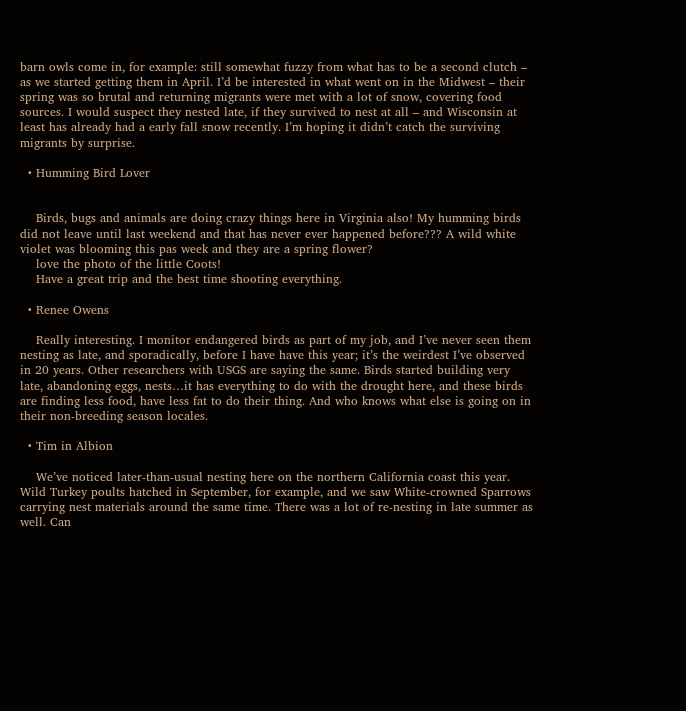barn owls come in, for example: still somewhat fuzzy from what has to be a second clutch – as we started getting them in April. I’d be interested in what went on in the Midwest – their spring was so brutal and returning migrants were met with a lot of snow, covering food sources. I would suspect they nested late, if they survived to nest at all – and Wisconsin at least has already had a early fall snow recently. I’m hoping it didn’t catch the surviving migrants by surprise.

  • Humming Bird Lover


    Birds, bugs and animals are doing crazy things here in Virginia also! My humming birds did not leave until last weekend and that has never ever happened before??? A wild white violet was blooming this pas week and they are a spring flower?
    love the photo of the little Coots!
    Have a great trip and the best time shooting everything.

  • Renee Owens

    Really interesting. I monitor endangered birds as part of my job, and I’ve never seen them nesting as late, and sporadically, before I have have this year; it’s the weirdest I’ve observed in 20 years. Other researchers with USGS are saying the same. Birds started building very late, abandoning eggs, nests…it has everything to do with the drought here, and these birds are finding less food, have less fat to do their thing. And who knows what else is going on in their non-breeding season locales.

  • Tim in Albion

    We’ve noticed later-than-usual nesting here on the northern California coast this year. Wild Turkey poults hatched in September, for example, and we saw White-crowned Sparrows carrying nest materials around the same time. There was a lot of re-nesting in late summer as well. Can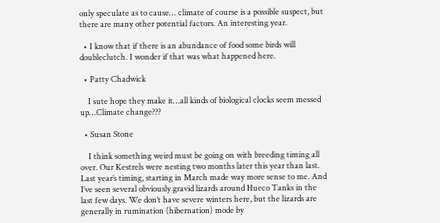only speculate as to cause… climate of course is a possible suspect, but there are many other potential factors. An interesting year.

  • I know that if there is an abundance of food some birds will doubleclutch. I wonder if that was what happened here.

  • Patty Chadwick

    I sute hope they make it…all kinds of biological clocks seem messed up…Climate change???

  • Susan Stone

    I think something weird must be going on with breeding timing all over. Our Kestrels were nesting two months later this year than last. Last year’s timing, starting in March made way more sense to me. And I’ve seen several obviously gravid lizards around Hueco Tanks in the last few days. We don’t have severe winters here, but the lizards are generally in rumination (hibernation) mode by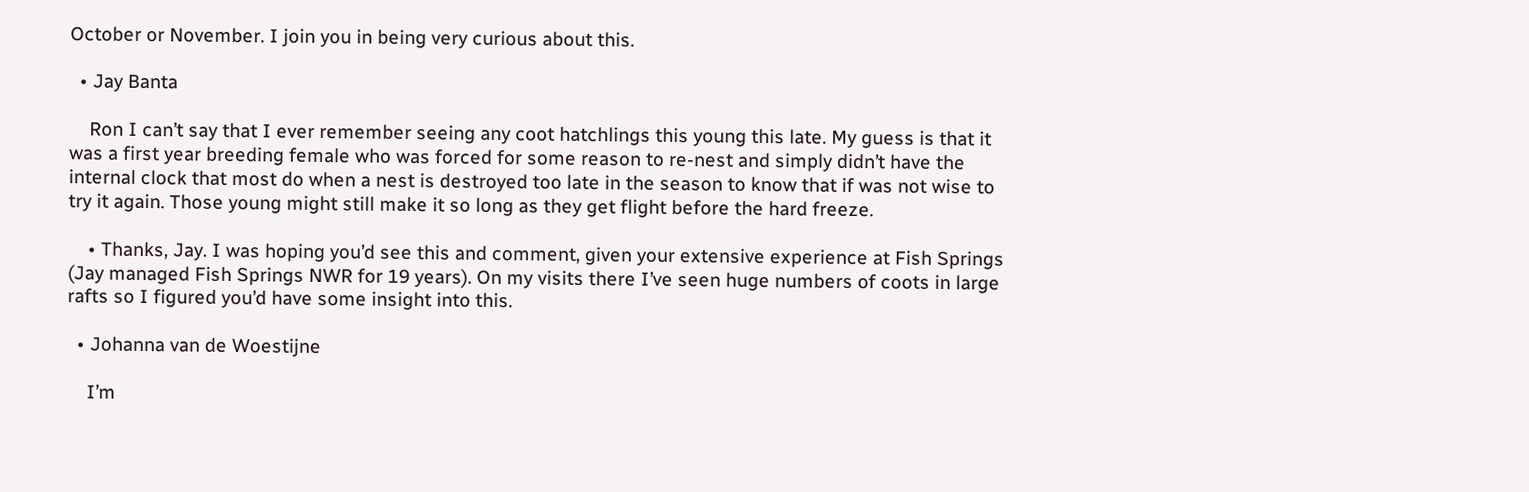October or November. I join you in being very curious about this.

  • Jay Banta

    Ron I can’t say that I ever remember seeing any coot hatchlings this young this late. My guess is that it was a first year breeding female who was forced for some reason to re-nest and simply didn’t have the internal clock that most do when a nest is destroyed too late in the season to know that if was not wise to try it again. Those young might still make it so long as they get flight before the hard freeze.

    • Thanks, Jay. I was hoping you’d see this and comment, given your extensive experience at Fish Springs (Jay managed Fish Springs NWR for 19 years). On my visits there I’ve seen huge numbers of coots in large rafts so I figured you’d have some insight into this.

  • Johanna van de Woestijne

    I’m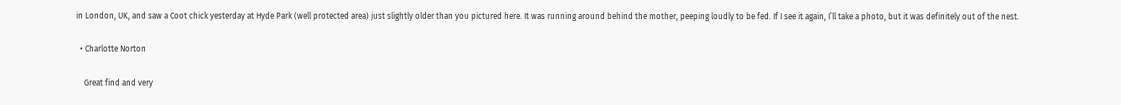in London, UK, and saw a Coot chick yesterday at Hyde Park (well protected area) just slightly older than you pictured here. It was running around behind the mother, peeping loudly to be fed. If I see it again, I’ll take a photo, but it was definitely out of the nest.

  • Charlotte Norton

    Great find and very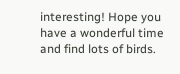interesting! Hope you have a wonderful time and find lots of birds.